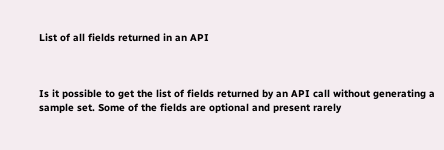List of all fields returned in an API



Is it possible to get the list of fields returned by an API call without generating a sample set. Some of the fields are optional and present rarely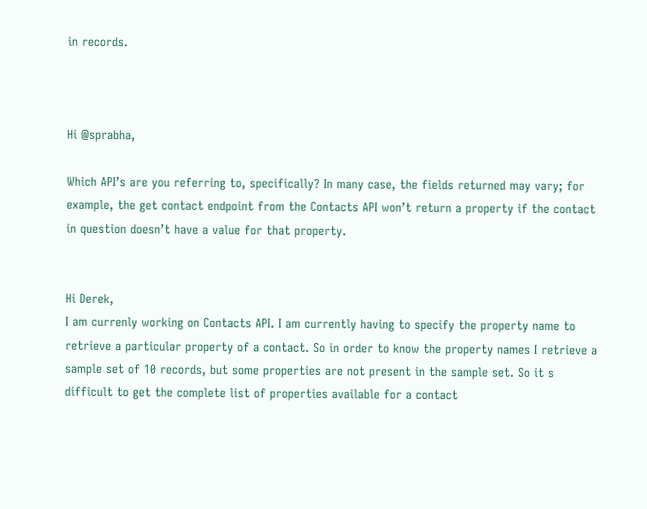in records.



Hi @sprabha,

Which API’s are you referring to, specifically? In many case, the fields returned may vary; for example, the get contact endpoint from the Contacts API won’t return a property if the contact in question doesn’t have a value for that property.


Hi Derek,
I am currenly working on Contacts API. I am currently having to specify the property name to retrieve a particular property of a contact. So in order to know the property names I retrieve a sample set of 10 records, but some properties are not present in the sample set. So it s difficult to get the complete list of properties available for a contact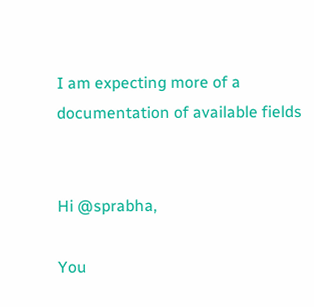I am expecting more of a documentation of available fields


Hi @sprabha,

You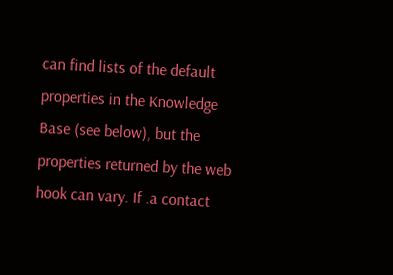can find lists of the default properties in the Knowledge Base (see below), but the properties returned by the web hook can vary. If .a contact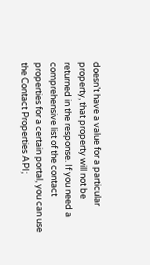doesn’t have a value for a particular property, that property will not be returned in the response. If you need a comprehensive list of the contact properties for a certain portal, you can use the Contact Properties API;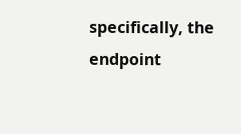specifically, the endpoint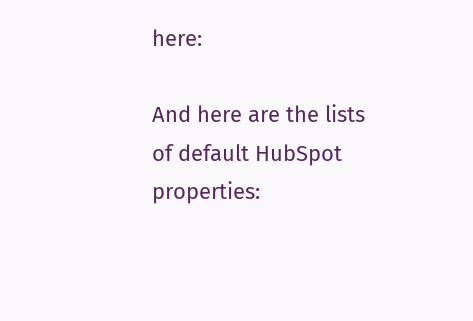here:

And here are the lists of default HubSpot properties: